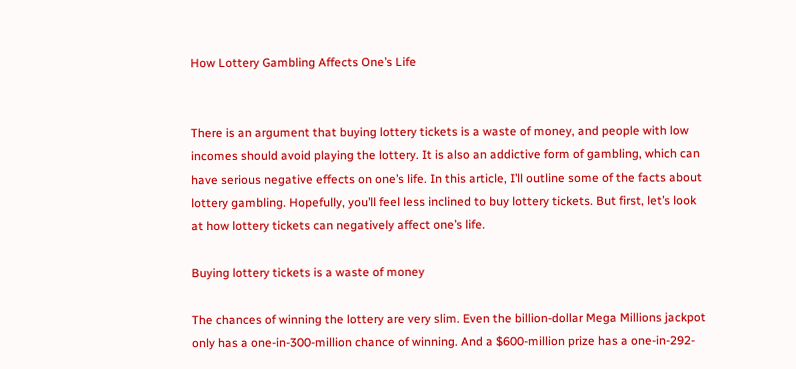How Lottery Gambling Affects One’s Life


There is an argument that buying lottery tickets is a waste of money, and people with low incomes should avoid playing the lottery. It is also an addictive form of gambling, which can have serious negative effects on one’s life. In this article, I’ll outline some of the facts about lottery gambling. Hopefully, you’ll feel less inclined to buy lottery tickets. But first, let’s look at how lottery tickets can negatively affect one’s life.

Buying lottery tickets is a waste of money

The chances of winning the lottery are very slim. Even the billion-dollar Mega Millions jackpot only has a one-in-300-million chance of winning. And a $600-million prize has a one-in-292-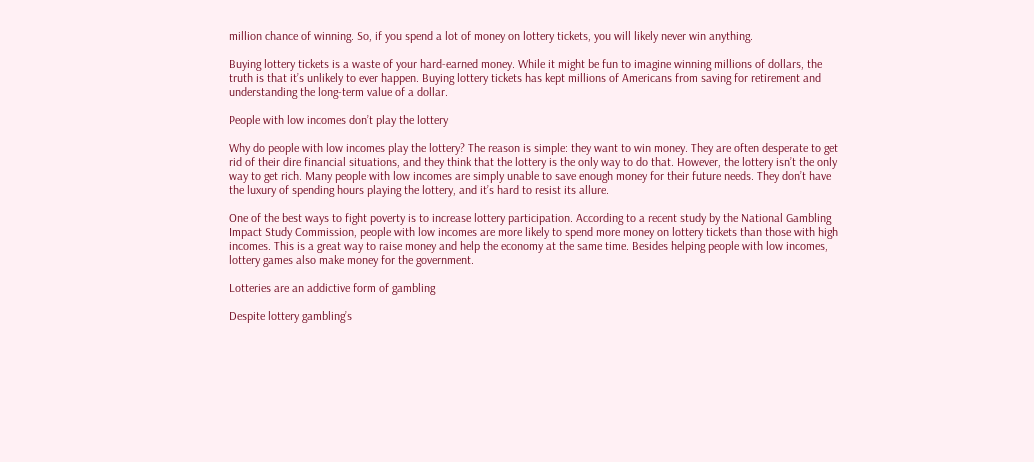million chance of winning. So, if you spend a lot of money on lottery tickets, you will likely never win anything.

Buying lottery tickets is a waste of your hard-earned money. While it might be fun to imagine winning millions of dollars, the truth is that it’s unlikely to ever happen. Buying lottery tickets has kept millions of Americans from saving for retirement and understanding the long-term value of a dollar.

People with low incomes don’t play the lottery

Why do people with low incomes play the lottery? The reason is simple: they want to win money. They are often desperate to get rid of their dire financial situations, and they think that the lottery is the only way to do that. However, the lottery isn’t the only way to get rich. Many people with low incomes are simply unable to save enough money for their future needs. They don’t have the luxury of spending hours playing the lottery, and it’s hard to resist its allure.

One of the best ways to fight poverty is to increase lottery participation. According to a recent study by the National Gambling Impact Study Commission, people with low incomes are more likely to spend more money on lottery tickets than those with high incomes. This is a great way to raise money and help the economy at the same time. Besides helping people with low incomes, lottery games also make money for the government.

Lotteries are an addictive form of gambling

Despite lottery gambling’s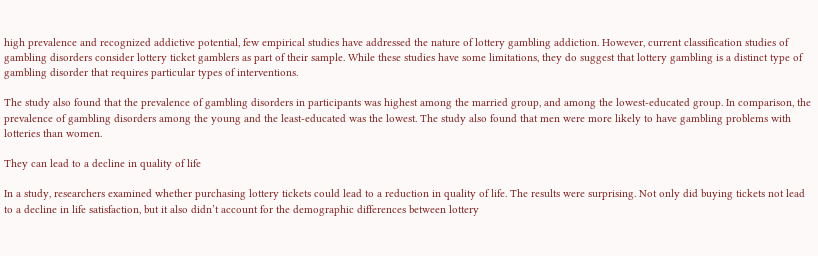high prevalence and recognized addictive potential, few empirical studies have addressed the nature of lottery gambling addiction. However, current classification studies of gambling disorders consider lottery ticket gamblers as part of their sample. While these studies have some limitations, they do suggest that lottery gambling is a distinct type of gambling disorder that requires particular types of interventions.

The study also found that the prevalence of gambling disorders in participants was highest among the married group, and among the lowest-educated group. In comparison, the prevalence of gambling disorders among the young and the least-educated was the lowest. The study also found that men were more likely to have gambling problems with lotteries than women.

They can lead to a decline in quality of life

In a study, researchers examined whether purchasing lottery tickets could lead to a reduction in quality of life. The results were surprising. Not only did buying tickets not lead to a decline in life satisfaction, but it also didn’t account for the demographic differences between lottery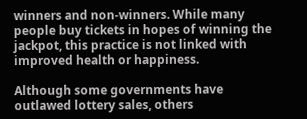winners and non-winners. While many people buy tickets in hopes of winning the jackpot, this practice is not linked with improved health or happiness.

Although some governments have outlawed lottery sales, others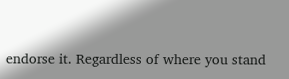endorse it. Regardless of where you stand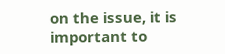on the issue, it is important to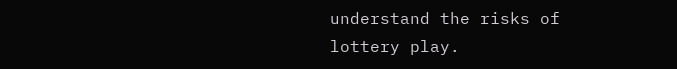understand the risks of lottery play.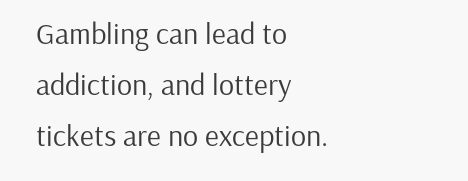Gambling can lead to addiction, and lottery tickets are no exception.